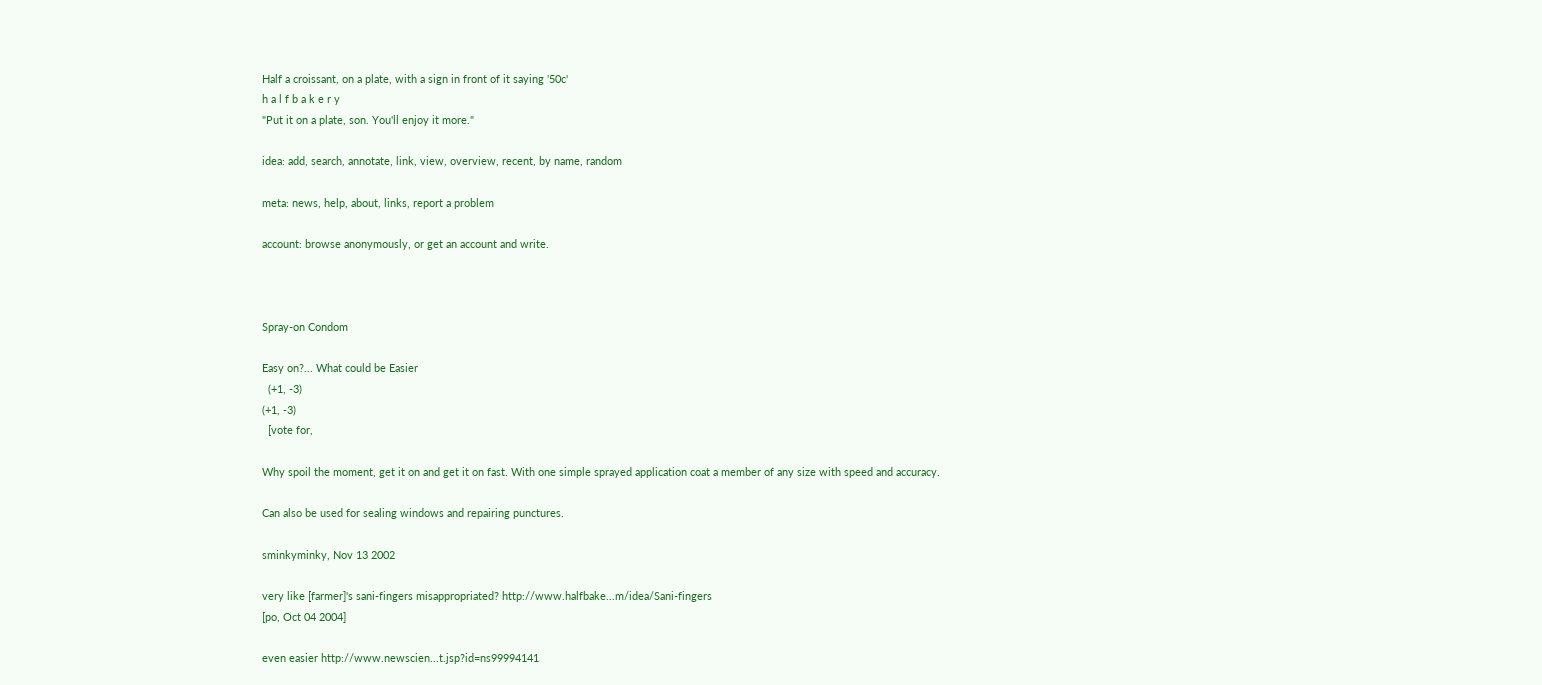Half a croissant, on a plate, with a sign in front of it saying '50c'
h a l f b a k e r y
"Put it on a plate, son. You'll enjoy it more."

idea: add, search, annotate, link, view, overview, recent, by name, random

meta: news, help, about, links, report a problem

account: browse anonymously, or get an account and write.



Spray-on Condom

Easy on?... What could be Easier
  (+1, -3)
(+1, -3)
  [vote for,

Why spoil the moment, get it on and get it on fast. With one simple sprayed application coat a member of any size with speed and accuracy.

Can also be used for sealing windows and repairing punctures.

sminkyminky, Nov 13 2002

very like [farmer]'s sani-fingers misappropriated? http://www.halfbake...m/idea/Sani-fingers
[po, Oct 04 2004]

even easier http://www.newscien...t.jsp?id=ns99994141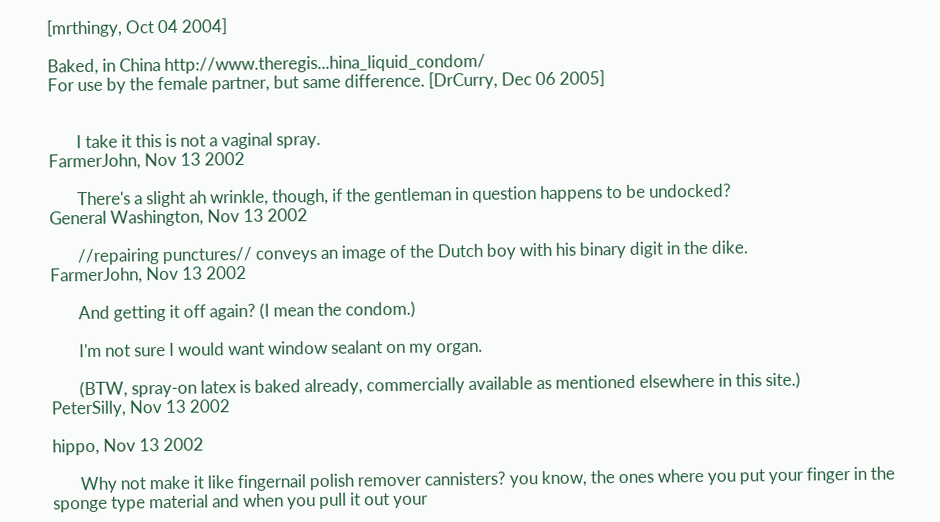[mrthingy, Oct 04 2004]

Baked, in China http://www.theregis...hina_liquid_condom/
For use by the female partner, but same difference. [DrCurry, Dec 06 2005]


       I take it this is not a vaginal spray.
FarmerJohn, Nov 13 2002

       There's a slight ah wrinkle, though, if the gentleman in question happens to be undocked?
General Washington, Nov 13 2002

       //repairing punctures// conveys an image of the Dutch boy with his binary digit in the dike.
FarmerJohn, Nov 13 2002

       And getting it off again? (I mean the condom.)

       I'm not sure I would want window sealant on my organ.

       (BTW, spray-on latex is baked already, commercially available as mentioned elsewhere in this site.)
PeterSilly, Nov 13 2002

hippo, Nov 13 2002

       Why not make it like fingernail polish remover cannisters? you know, the ones where you put your finger in the sponge type material and when you pull it out your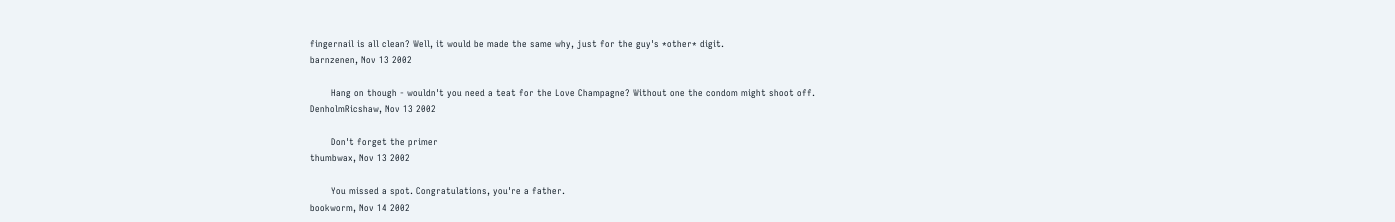fingernail is all clean? Well, it would be made the same why, just for the guy's *other* digit.
barnzenen, Nov 13 2002

       Hang on though - wouldn't you need a teat for the Love Champagne? Without one the condom might shoot off.
DenholmRicshaw, Nov 13 2002

       Don't forget the primer
thumbwax, Nov 13 2002

       You missed a spot. Congratulations, you're a father.
bookworm, Nov 14 2002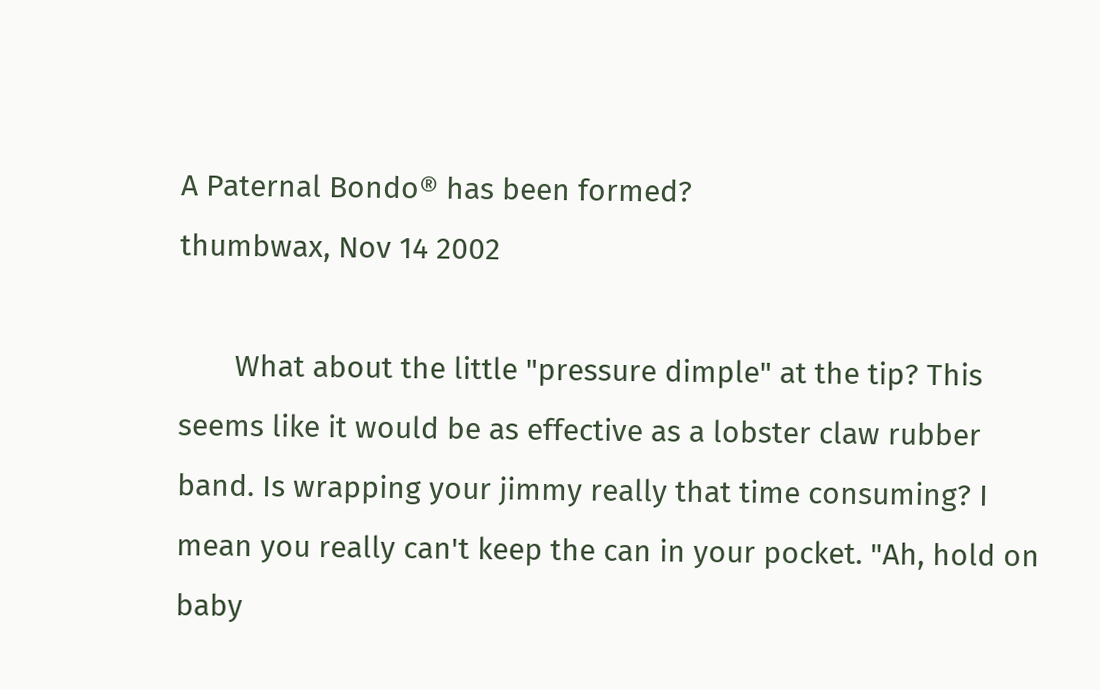A Paternal Bondo® has been formed?
thumbwax, Nov 14 2002

       What about the little "pressure dimple" at the tip? This seems like it would be as effective as a lobster claw rubber band. Is wrapping your jimmy really that time consuming? I mean you really can't keep the can in your pocket. "Ah, hold on baby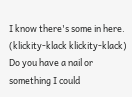I know there's some in here. (klickity-klack klickity-klack) Do you have a nail or something I could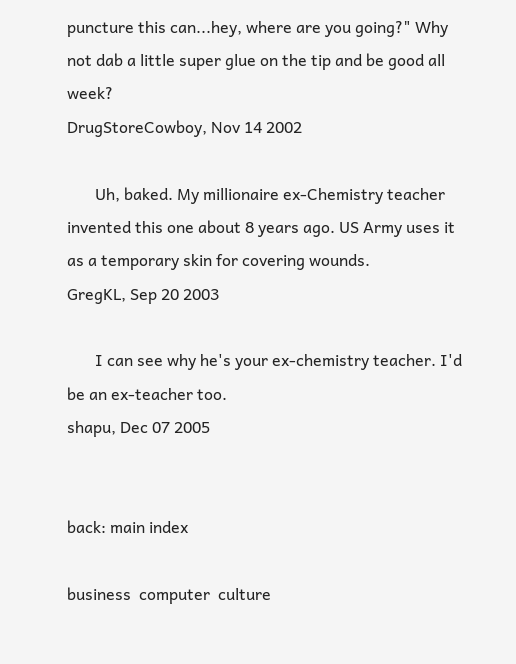puncture this can...hey, where are you going?" Why not dab a little super glue on the tip and be good all week?
DrugStoreCowboy, Nov 14 2002

       Uh, baked. My millionaire ex-Chemistry teacher invented this one about 8 years ago. US Army uses it as a temporary skin for covering wounds.
GregKL, Sep 20 2003

       I can see why he's your ex-chemistry teacher. I'd be an ex-teacher too.
shapu, Dec 07 2005


back: main index

business  computer  culture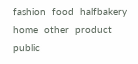fashion  food  halfbakery  home  other  product  public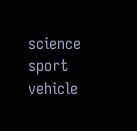science  sport  vehicle